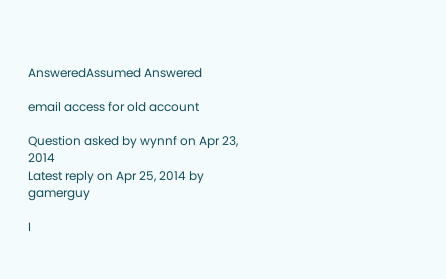AnsweredAssumed Answered

email access for old account

Question asked by wynnf on Apr 23, 2014
Latest reply on Apr 25, 2014 by gamerguy

I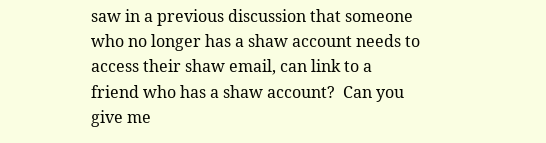saw in a previous discussion that someone who no longer has a shaw account needs to access their shaw email, can link to a friend who has a shaw account?  Can you give me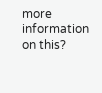more information on this?